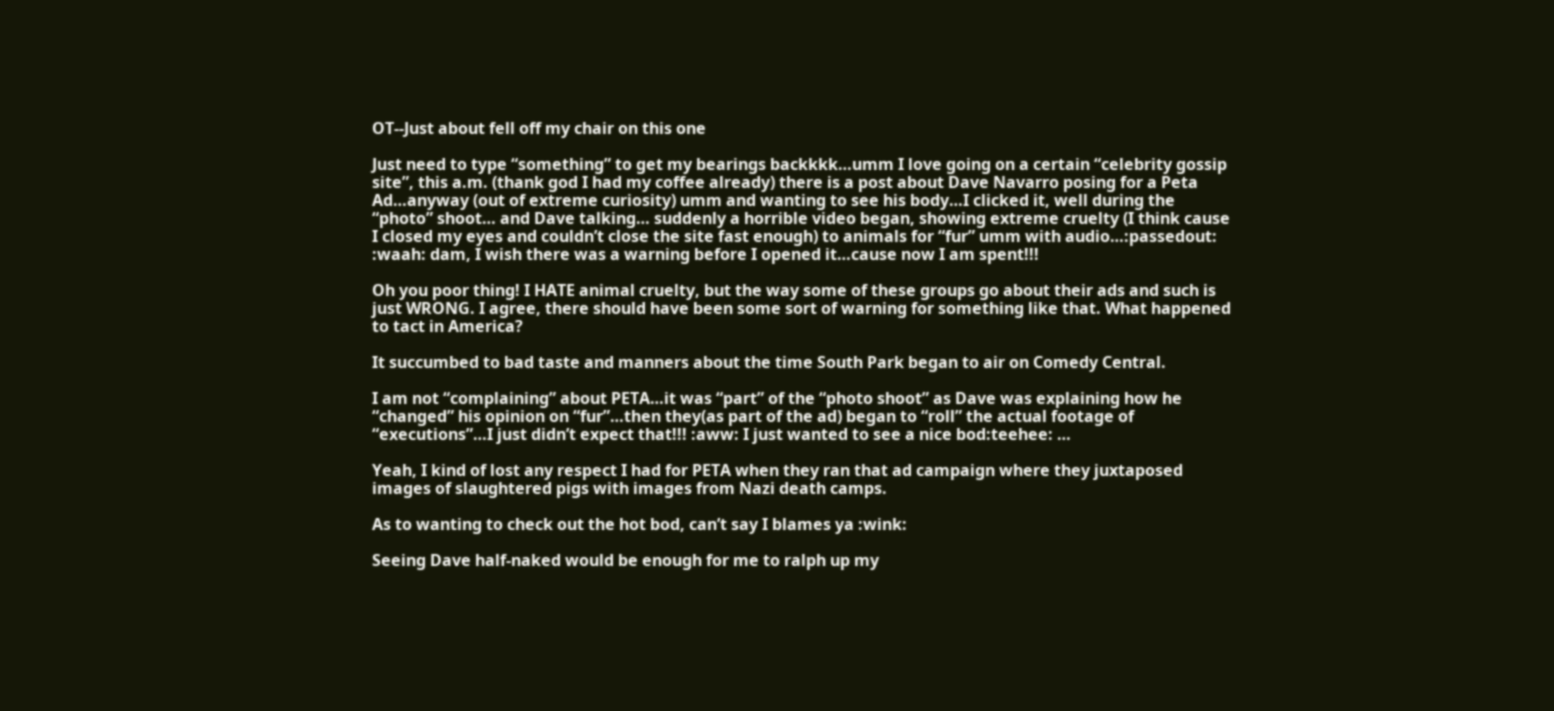OT--Just about fell off my chair on this one

Just need to type “something” to get my bearings backkkk…umm I love going on a certain “celebrity gossip site”, this a.m. (thank god I had my coffee already) there is a post about Dave Navarro posing for a Peta Ad…anyway (out of extreme curiosity) umm and wanting to see his body…I clicked it, well during the “photo” shoot… and Dave talking… suddenly a horrible video began, showing extreme cruelty (I think cause I closed my eyes and couldn’t close the site fast enough) to animals for “fur” umm with audio…:passedout: :waah: dam, I wish there was a warning before I opened it…cause now I am spent!!!

Oh you poor thing! I HATE animal cruelty, but the way some of these groups go about their ads and such is just WRONG. I agree, there should have been some sort of warning for something like that. What happened to tact in America?

It succumbed to bad taste and manners about the time South Park began to air on Comedy Central.

I am not “complaining” about PETA…it was “part” of the “photo shoot” as Dave was explaining how he “changed” his opinion on “fur”…then they(as part of the ad) began to “roll” the actual footage of “executions”…I just didn’t expect that!!! :aww: I just wanted to see a nice bod:teehee: …

Yeah, I kind of lost any respect I had for PETA when they ran that ad campaign where they juxtaposed images of slaughtered pigs with images from Nazi death camps.

As to wanting to check out the hot bod, can’t say I blames ya :wink:

Seeing Dave half-naked would be enough for me to ralph up my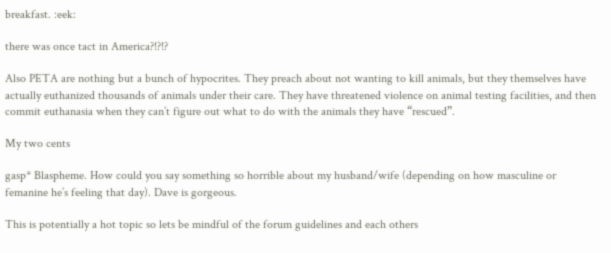breakfast. :eek:

there was once tact in America?!?!?

Also PETA are nothing but a bunch of hypocrites. They preach about not wanting to kill animals, but they themselves have actually euthanized thousands of animals under their care. They have threatened violence on animal testing facilities, and then commit euthanasia when they can’t figure out what to do with the animals they have “rescued”.

My two cents

gasp* Blaspheme. How could you say something so horrible about my husband/wife (depending on how masculine or femanine he’s feeling that day). Dave is gorgeous.

This is potentially a hot topic so lets be mindful of the forum guidelines and each others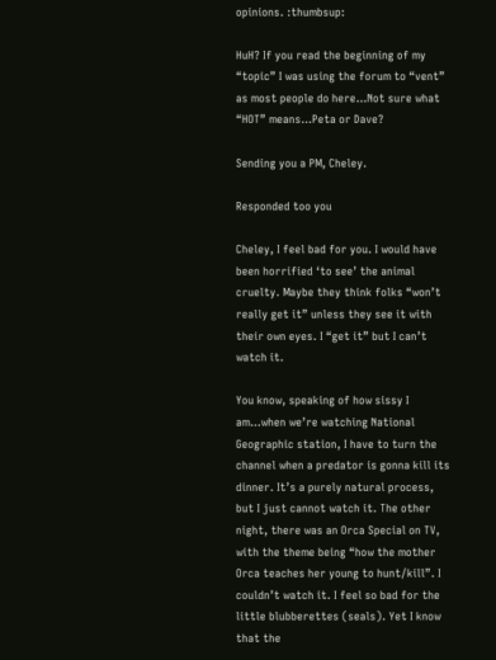opinions. :thumbsup:

HuH? If you read the beginning of my “topic” I was using the forum to “vent” as most people do here…Not sure what “HOT” means…Peta or Dave?

Sending you a PM, Cheley.

Responded too you

Cheley, I feel bad for you. I would have been horrified ‘to see’ the animal cruelty. Maybe they think folks “won’t really get it” unless they see it with their own eyes. I “get it” but I can’t watch it.

You know, speaking of how sissy I am…when we’re watching National Geographic station, I have to turn the channel when a predator is gonna kill its dinner. It’s a purely natural process, but I just cannot watch it. The other night, there was an Orca Special on TV, with the theme being “how the mother Orca teaches her young to hunt/kill”. I couldn’t watch it. I feel so bad for the little blubberettes (seals). Yet I know that the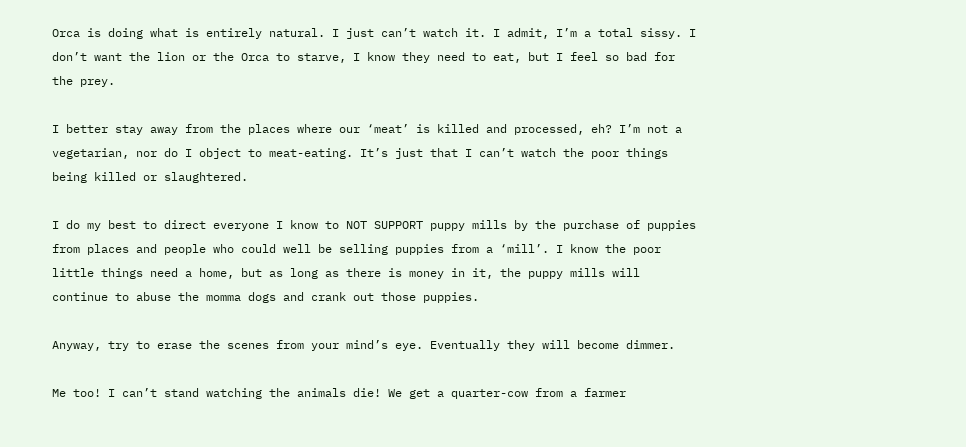Orca is doing what is entirely natural. I just can’t watch it. I admit, I’m a total sissy. I don’t want the lion or the Orca to starve, I know they need to eat, but I feel so bad for the prey.

I better stay away from the places where our ‘meat’ is killed and processed, eh? I’m not a vegetarian, nor do I object to meat-eating. It’s just that I can’t watch the poor things being killed or slaughtered.

I do my best to direct everyone I know to NOT SUPPORT puppy mills by the purchase of puppies from places and people who could well be selling puppies from a ‘mill’. I know the poor little things need a home, but as long as there is money in it, the puppy mills will continue to abuse the momma dogs and crank out those puppies.

Anyway, try to erase the scenes from your mind’s eye. Eventually they will become dimmer.

Me too! I can’t stand watching the animals die! We get a quarter-cow from a farmer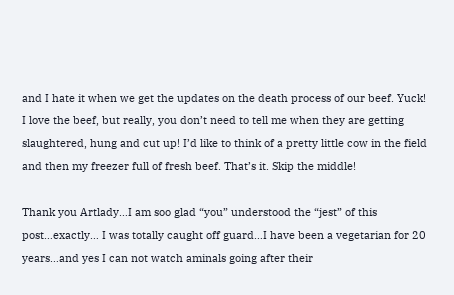and I hate it when we get the updates on the death process of our beef. Yuck! I love the beef, but really, you don’t need to tell me when they are getting slaughtered, hung and cut up! I’d like to think of a pretty little cow in the field and then my freezer full of fresh beef. That’s it. Skip the middle!

Thank you Artlady…I am soo glad “you” understood the “jest” of this post…exactly… I was totally caught off guard…I have been a vegetarian for 20 years…and yes I can not watch aminals going after their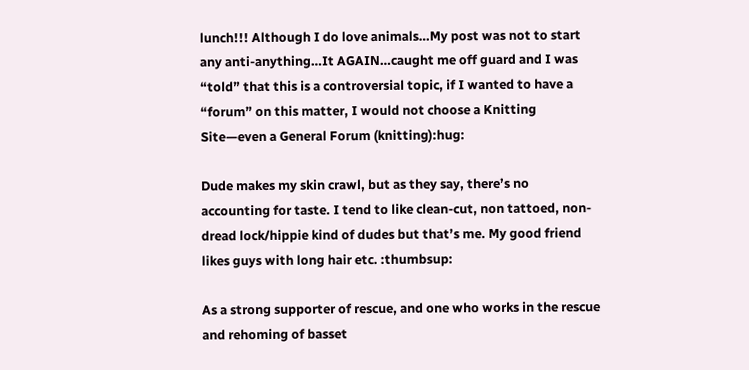lunch!!! Although I do love animals…My post was not to start any anti-anything…It AGAIN…caught me off guard and I was “told” that this is a controversial topic, if I wanted to have a “forum” on this matter, I would not choose a Knitting Site—even a General Forum (knitting):hug:

Dude makes my skin crawl, but as they say, there’s no accounting for taste. I tend to like clean-cut, non tattoed, non-dread lock/hippie kind of dudes but that’s me. My good friend likes guys with long hair etc. :thumbsup:

As a strong supporter of rescue, and one who works in the rescue and rehoming of basset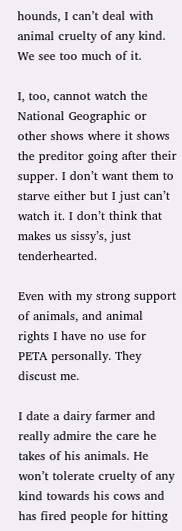hounds, I can’t deal with animal cruelty of any kind. We see too much of it.

I, too, cannot watch the National Geographic or other shows where it shows the preditor going after their supper. I don’t want them to starve either but I just can’t watch it. I don’t think that makes us sissy’s, just tenderhearted.

Even with my strong support of animals, and animal rights I have no use for PETA personally. They discust me.

I date a dairy farmer and really admire the care he takes of his animals. He won’t tolerate cruelty of any kind towards his cows and has fired people for hitting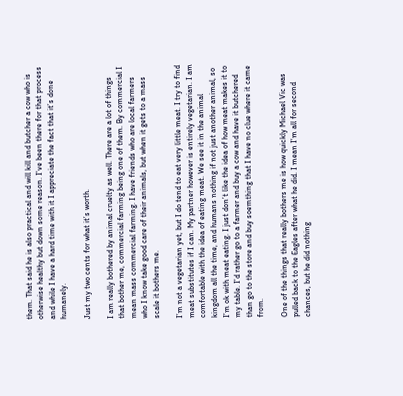them. That said he is also practical and will kill and butcher a cow who is otherwise healthy but down some reason. I’ve been there for that process and while I have a hard time with it I appreciate the fact that it’s done humanely.

Just my two cents for what it’s worth.

I am really bothered by animal cruelty as well. There are a lot of things that bother me, commercial farming being one of them. By commercial I mean mass commercial farming. I have friends who are local farmers who I know take good care of their animals, but when it gets to a mass scale it bothers me.

I’m not a vegetarian yet, but I do tend to eat very little meat. I try to find meat substitutes if I can. My partner however is entirely vegetarian. I am comfortable with the idea of eating meat. We see it in the animal kingdom all the time, and humans nothing if not just another animal, so I’m ok with meat eating. I just don’t like the idea of how meat makes it to my table. I’d rather go to a farmer and buy a cow and have it butchered than go to the store and buy soemthing that I have no clue where it came from.

One of the things that really bothers me is how quickly Michael Vic was pulled back to the Eagles after what he did. I mean I’m all for second chances, but he did nothing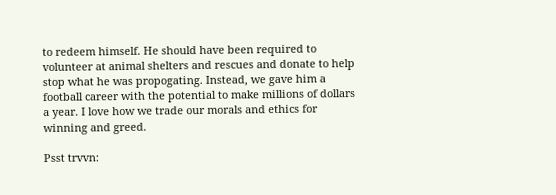to redeem himself. He should have been required to volunteer at animal shelters and rescues and donate to help stop what he was propogating. Instead, we gave him a football career with the potential to make millions of dollars a year. I love how we trade our morals and ethics for winning and greed.

Psst trvvn: